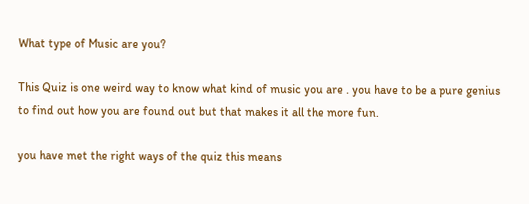What type of Music are you?

This Quiz is one weird way to know what kind of music you are . you have to be a pure genius to find out how you are found out but that makes it all the more fun.

you have met the right ways of the quiz this means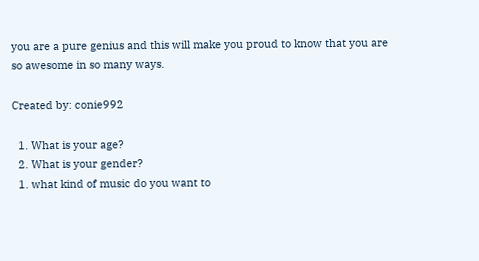you are a pure genius and this will make you proud to know that you are so awesome in so many ways.

Created by: conie992

  1. What is your age?
  2. What is your gender?
  1. what kind of music do you want to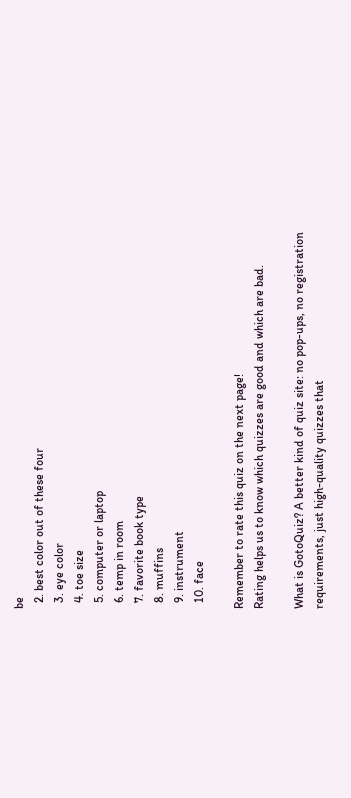be
  2. best color out of these four
  3. eye color
  4. toe size
  5. computer or laptop
  6. temp in room
  7. favorite book type
  8. muffins
  9. instrument
  10. face

Remember to rate this quiz on the next page!
Rating helps us to know which quizzes are good and which are bad.

What is GotoQuiz? A better kind of quiz site: no pop-ups, no registration requirements, just high-quality quizzes that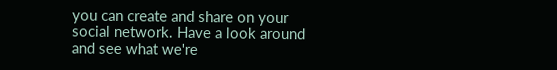you can create and share on your social network. Have a look around and see what we're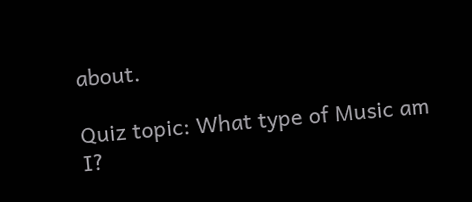about.

Quiz topic: What type of Music am I?